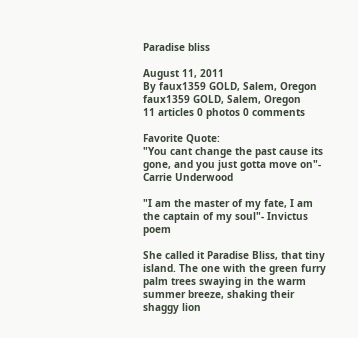Paradise bliss

August 11, 2011
By faux1359 GOLD, Salem, Oregon
faux1359 GOLD, Salem, Oregon
11 articles 0 photos 0 comments

Favorite Quote:
"You cant change the past cause its gone, and you just gotta move on"- Carrie Underwood

"I am the master of my fate, I am the captain of my soul"- Invictus poem

She called it Paradise Bliss, that tiny island. The one with the green furry palm trees swaying in the warm summer breeze, shaking their shaggy lion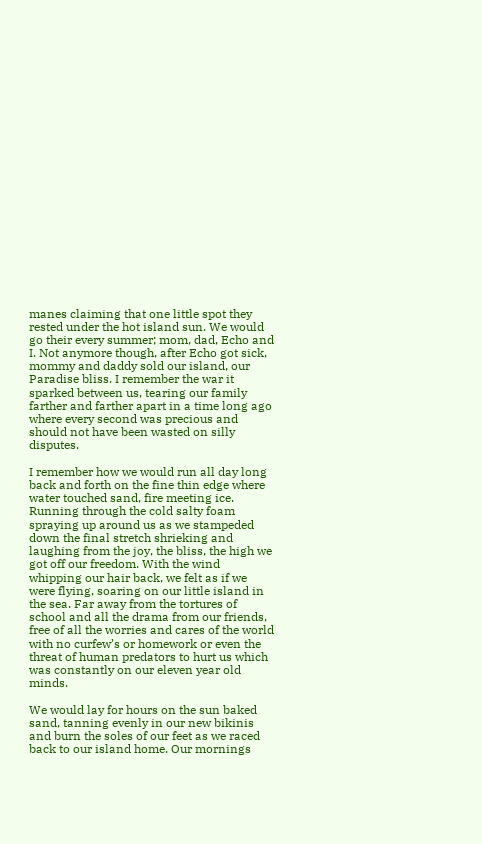manes claiming that one little spot they rested under the hot island sun. We would go their every summer; mom, dad, Echo and I. Not anymore though, after Echo got sick, mommy and daddy sold our island, our Paradise bliss. I remember the war it sparked between us, tearing our family farther and farther apart in a time long ago where every second was precious and should not have been wasted on silly disputes.

I remember how we would run all day long back and forth on the fine thin edge where water touched sand, fire meeting ice. Running through the cold salty foam spraying up around us as we stampeded down the final stretch shrieking and laughing from the joy, the bliss, the high we got off our freedom. With the wind whipping our hair back, we felt as if we were flying, soaring on our little island in the sea. Far away from the tortures of school and all the drama from our friends, free of all the worries and cares of the world with no curfew’s or homework or even the threat of human predators to hurt us which was constantly on our eleven year old minds.

We would lay for hours on the sun baked sand, tanning evenly in our new bikinis and burn the soles of our feet as we raced back to our island home. Our mornings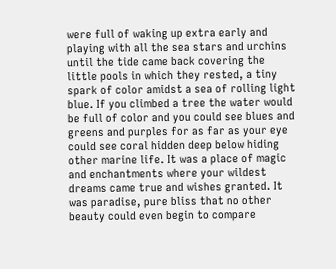were full of waking up extra early and playing with all the sea stars and urchins until the tide came back covering the little pools in which they rested, a tiny spark of color amidst a sea of rolling light blue. If you climbed a tree the water would be full of color and you could see blues and greens and purples for as far as your eye could see coral hidden deep below hiding other marine life. It was a place of magic and enchantments where your wildest dreams came true and wishes granted. It was paradise, pure bliss that no other beauty could even begin to compare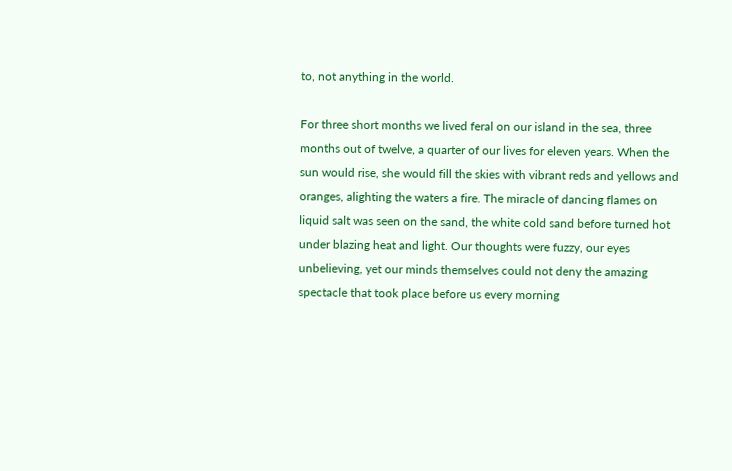to, not anything in the world.

For three short months we lived feral on our island in the sea, three months out of twelve, a quarter of our lives for eleven years. When the sun would rise, she would fill the skies with vibrant reds and yellows and oranges, alighting the waters a fire. The miracle of dancing flames on liquid salt was seen on the sand, the white cold sand before turned hot under blazing heat and light. Our thoughts were fuzzy, our eyes unbelieving, yet our minds themselves could not deny the amazing spectacle that took place before us every morning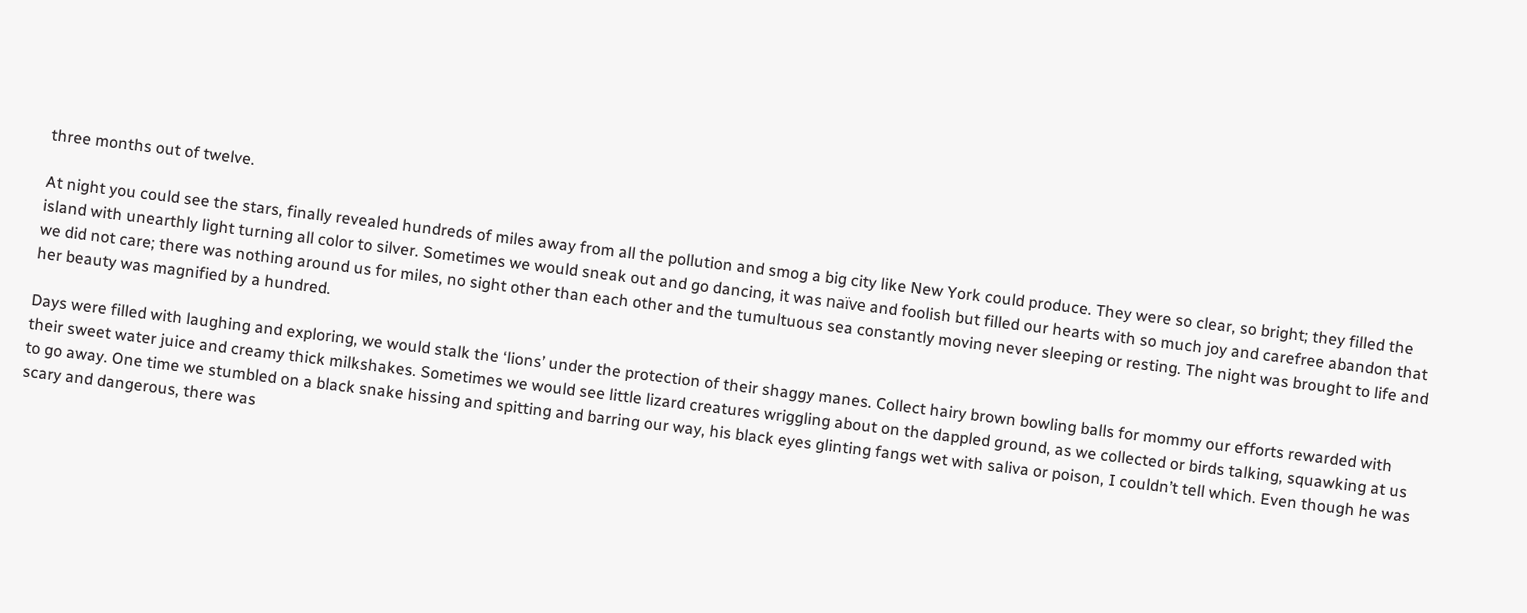three months out of twelve.

At night you could see the stars, finally revealed hundreds of miles away from all the pollution and smog a big city like New York could produce. They were so clear, so bright; they filled the island with unearthly light turning all color to silver. Sometimes we would sneak out and go dancing, it was naïve and foolish but filled our hearts with so much joy and carefree abandon that we did not care; there was nothing around us for miles, no sight other than each other and the tumultuous sea constantly moving never sleeping or resting. The night was brought to life and her beauty was magnified by a hundred.

Days were filled with laughing and exploring, we would stalk the ‘lions’ under the protection of their shaggy manes. Collect hairy brown bowling balls for mommy our efforts rewarded with their sweet water juice and creamy thick milkshakes. Sometimes we would see little lizard creatures wriggling about on the dappled ground, as we collected or birds talking, squawking at us to go away. One time we stumbled on a black snake hissing and spitting and barring our way, his black eyes glinting fangs wet with saliva or poison, I couldn’t tell which. Even though he was scary and dangerous, there was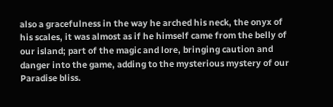also a gracefulness in the way he arched his neck, the onyx of his scales, it was almost as if he himself came from the belly of our island; part of the magic and lore, bringing caution and danger into the game, adding to the mysterious mystery of our Paradise bliss.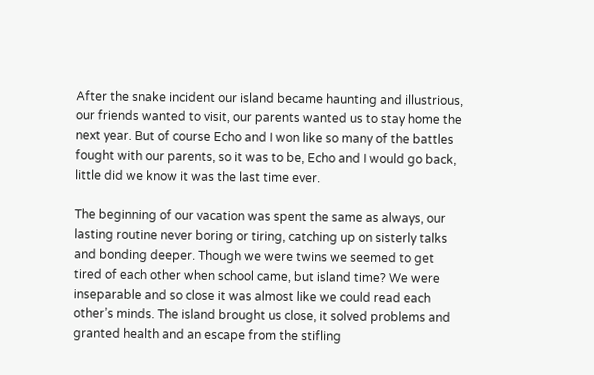After the snake incident our island became haunting and illustrious, our friends wanted to visit, our parents wanted us to stay home the next year. But of course Echo and I won like so many of the battles fought with our parents, so it was to be, Echo and I would go back, little did we know it was the last time ever.

The beginning of our vacation was spent the same as always, our lasting routine never boring or tiring, catching up on sisterly talks and bonding deeper. Though we were twins we seemed to get tired of each other when school came, but island time? We were inseparable and so close it was almost like we could read each other’s minds. The island brought us close, it solved problems and granted health and an escape from the stifling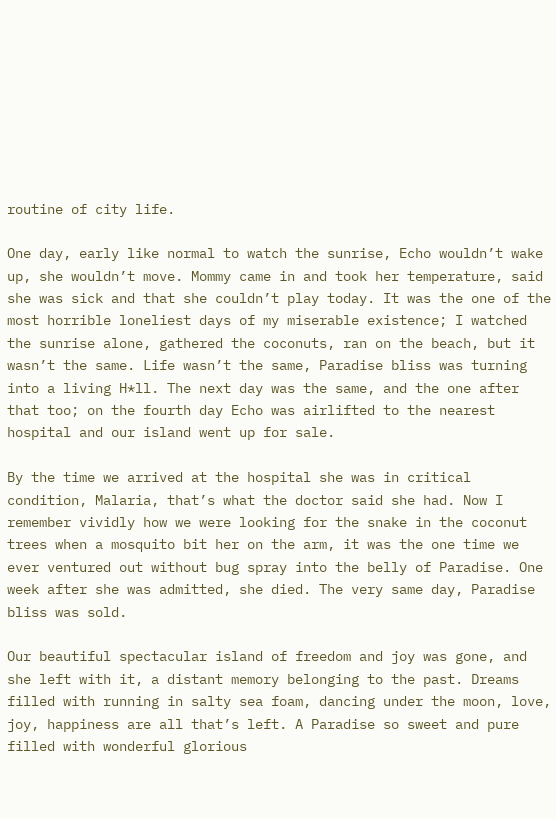routine of city life.

One day, early like normal to watch the sunrise, Echo wouldn’t wake up, she wouldn’t move. Mommy came in and took her temperature, said she was sick and that she couldn’t play today. It was the one of the most horrible loneliest days of my miserable existence; I watched the sunrise alone, gathered the coconuts, ran on the beach, but it wasn’t the same. Life wasn’t the same, Paradise bliss was turning into a living H*ll. The next day was the same, and the one after that too; on the fourth day Echo was airlifted to the nearest hospital and our island went up for sale.

By the time we arrived at the hospital she was in critical condition, Malaria, that’s what the doctor said she had. Now I remember vividly how we were looking for the snake in the coconut trees when a mosquito bit her on the arm, it was the one time we ever ventured out without bug spray into the belly of Paradise. One week after she was admitted, she died. The very same day, Paradise bliss was sold.

Our beautiful spectacular island of freedom and joy was gone, and she left with it, a distant memory belonging to the past. Dreams filled with running in salty sea foam, dancing under the moon, love, joy, happiness are all that’s left. A Paradise so sweet and pure filled with wonderful glorious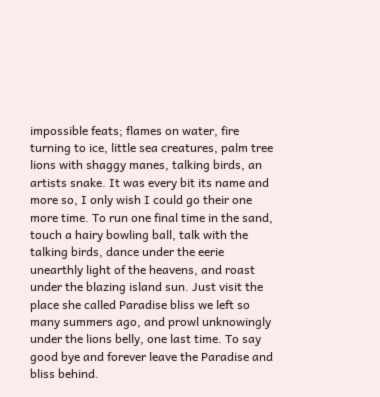impossible feats; flames on water, fire turning to ice, little sea creatures, palm tree lions with shaggy manes, talking birds, an artists snake. It was every bit its name and more so, I only wish I could go their one more time. To run one final time in the sand, touch a hairy bowling ball, talk with the talking birds, dance under the eerie unearthly light of the heavens, and roast under the blazing island sun. Just visit the place she called Paradise bliss we left so many summers ago, and prowl unknowingly under the lions belly, one last time. To say good bye and forever leave the Paradise and bliss behind.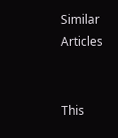Similar Articles


This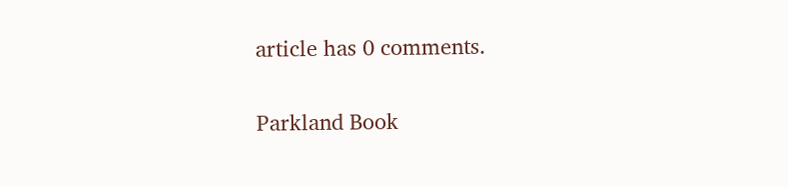article has 0 comments.

Parkland Book